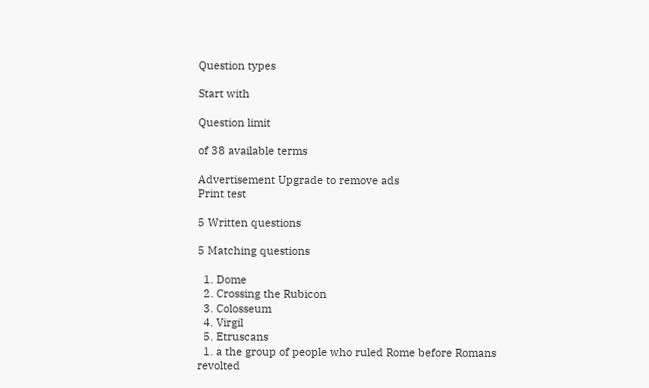Question types

Start with

Question limit

of 38 available terms

Advertisement Upgrade to remove ads
Print test

5 Written questions

5 Matching questions

  1. Dome
  2. Crossing the Rubicon
  3. Colosseum
  4. Virgil
  5. Etruscans
  1. a the group of people who ruled Rome before Romans revolted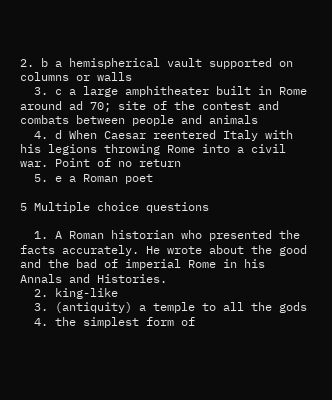2. b a hemispherical vault supported on columns or walls
  3. c a large amphitheater built in Rome around ad 70; site of the contest and combats between people and animals
  4. d When Caesar reentered Italy with his legions throwing Rome into a civil war. Point of no return
  5. e a Roman poet

5 Multiple choice questions

  1. A Roman historian who presented the facts accurately. He wrote about the good and the bad of imperial Rome in his Annals and Histories.
  2. king-like
  3. (antiquity) a temple to all the gods
  4. the simplest form of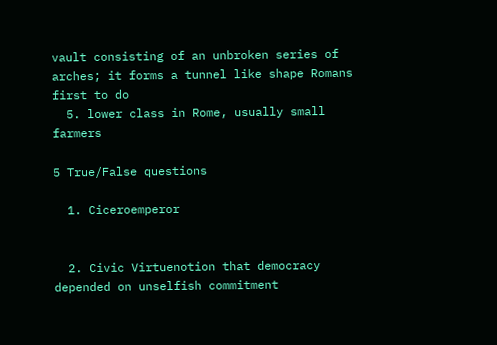vault consisting of an unbroken series of arches; it forms a tunnel like shape Romans first to do
  5. lower class in Rome, usually small farmers

5 True/False questions

  1. Ciceroemperor


  2. Civic Virtuenotion that democracy depended on unselfish commitment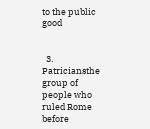to the public good


  3. Patriciansthe group of people who ruled Rome before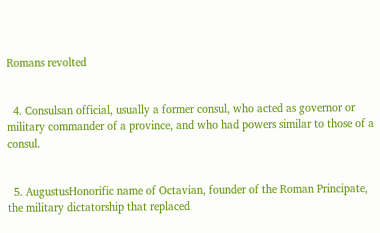Romans revolted


  4. Consulsan official, usually a former consul, who acted as governor or military commander of a province, and who had powers similar to those of a consul.


  5. AugustusHonorific name of Octavian, founder of the Roman Principate, the military dictatorship that replaced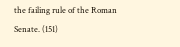the failing rule of the Roman Senate. (151)